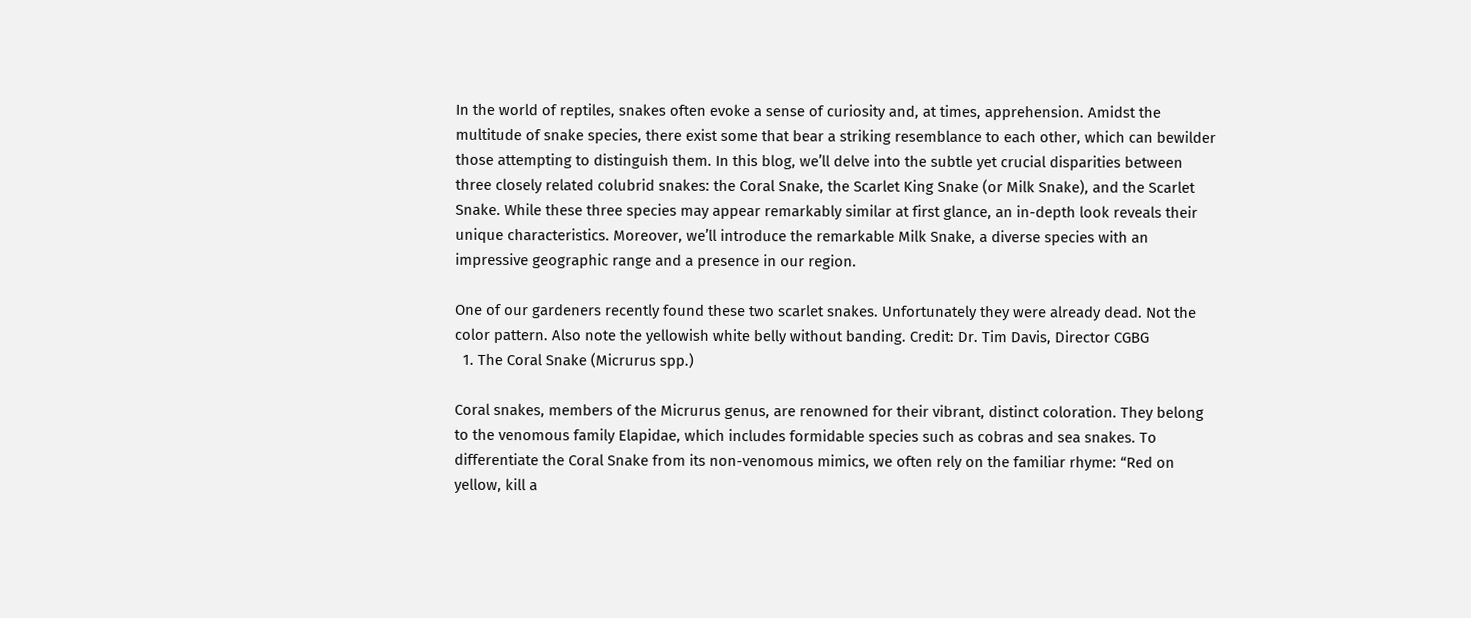In the world of reptiles, snakes often evoke a sense of curiosity and, at times, apprehension. Amidst the multitude of snake species, there exist some that bear a striking resemblance to each other, which can bewilder those attempting to distinguish them. In this blog, we’ll delve into the subtle yet crucial disparities between three closely related colubrid snakes: the Coral Snake, the Scarlet King Snake (or Milk Snake), and the Scarlet Snake. While these three species may appear remarkably similar at first glance, an in-depth look reveals their unique characteristics. Moreover, we’ll introduce the remarkable Milk Snake, a diverse species with an impressive geographic range and a presence in our region.

One of our gardeners recently found these two scarlet snakes. Unfortunately they were already dead. Not the color pattern. Also note the yellowish white belly without banding. Credit: Dr. Tim Davis, Director CGBG
  1. The Coral Snake (Micrurus spp.)

Coral snakes, members of the Micrurus genus, are renowned for their vibrant, distinct coloration. They belong to the venomous family Elapidae, which includes formidable species such as cobras and sea snakes. To differentiate the Coral Snake from its non-venomous mimics, we often rely on the familiar rhyme: “Red on yellow, kill a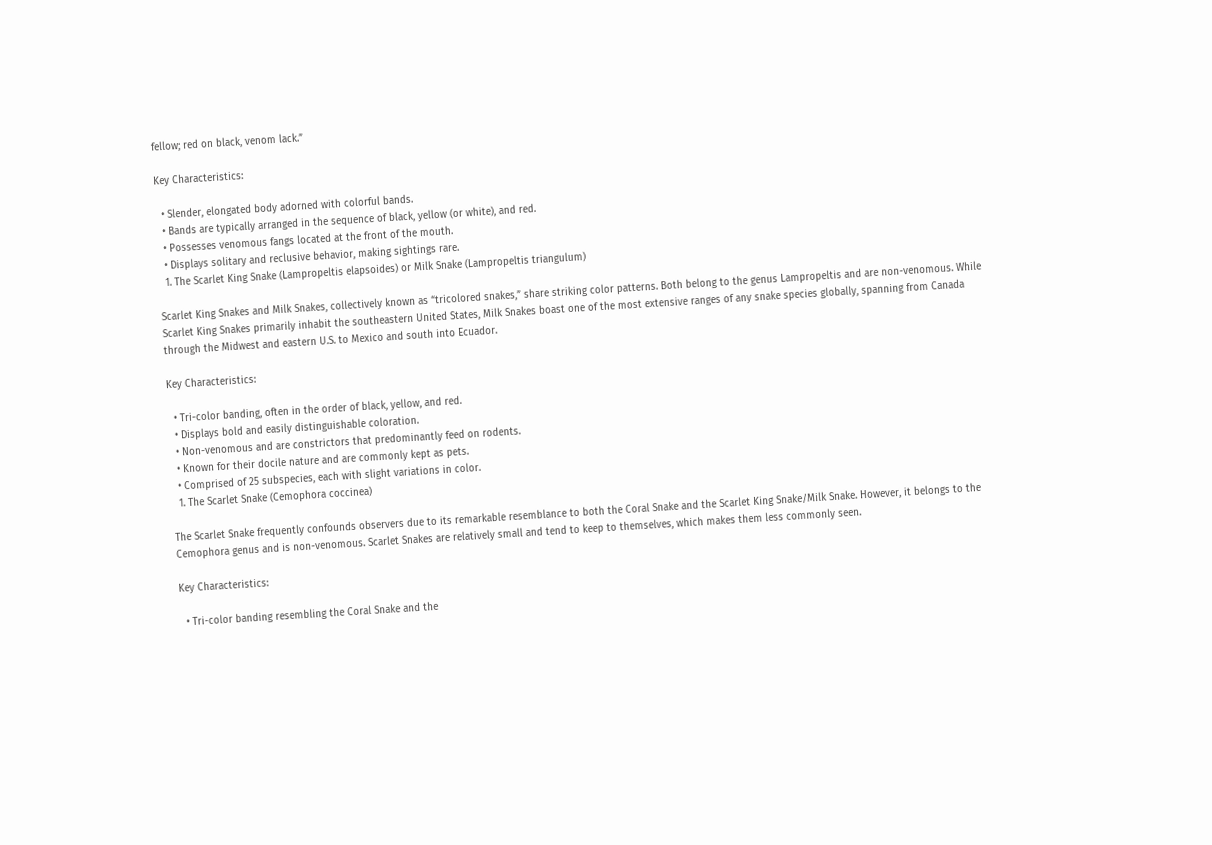fellow; red on black, venom lack.”

Key Characteristics:

  • Slender, elongated body adorned with colorful bands.
  • Bands are typically arranged in the sequence of black, yellow (or white), and red.
  • Possesses venomous fangs located at the front of the mouth.
  • Displays solitary and reclusive behavior, making sightings rare.
  1. The Scarlet King Snake (Lampropeltis elapsoides) or Milk Snake (Lampropeltis triangulum)

Scarlet King Snakes and Milk Snakes, collectively known as “tricolored snakes,” share striking color patterns. Both belong to the genus Lampropeltis and are non-venomous. While Scarlet King Snakes primarily inhabit the southeastern United States, Milk Snakes boast one of the most extensive ranges of any snake species globally, spanning from Canada through the Midwest and eastern U.S. to Mexico and south into Ecuador.

Key Characteristics:

  • Tri-color banding, often in the order of black, yellow, and red.
  • Displays bold and easily distinguishable coloration.
  • Non-venomous and are constrictors that predominantly feed on rodents.
  • Known for their docile nature and are commonly kept as pets.
  • Comprised of 25 subspecies, each with slight variations in color.
  1. The Scarlet Snake (Cemophora coccinea)

The Scarlet Snake frequently confounds observers due to its remarkable resemblance to both the Coral Snake and the Scarlet King Snake/Milk Snake. However, it belongs to the Cemophora genus and is non-venomous. Scarlet Snakes are relatively small and tend to keep to themselves, which makes them less commonly seen.

Key Characteristics:

  • Tri-color banding resembling the Coral Snake and the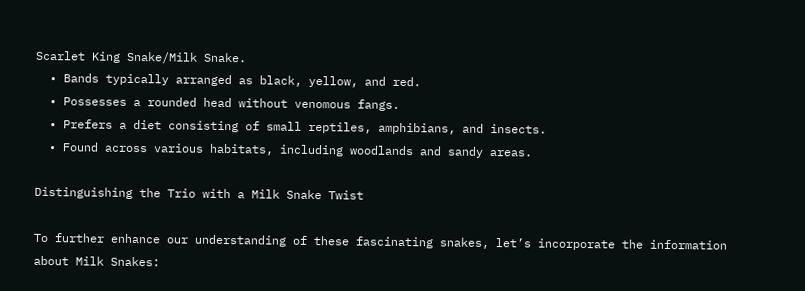Scarlet King Snake/Milk Snake.
  • Bands typically arranged as black, yellow, and red.
  • Possesses a rounded head without venomous fangs.
  • Prefers a diet consisting of small reptiles, amphibians, and insects.
  • Found across various habitats, including woodlands and sandy areas.

Distinguishing the Trio with a Milk Snake Twist

To further enhance our understanding of these fascinating snakes, let’s incorporate the information about Milk Snakes: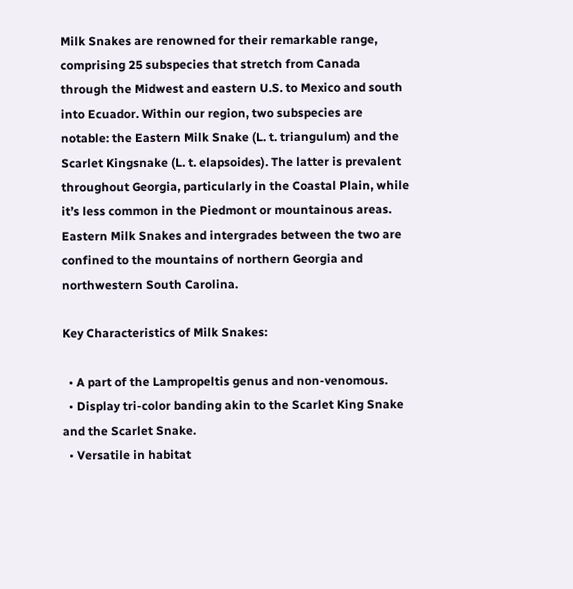Milk Snakes are renowned for their remarkable range, comprising 25 subspecies that stretch from Canada through the Midwest and eastern U.S. to Mexico and south into Ecuador. Within our region, two subspecies are notable: the Eastern Milk Snake (L. t. triangulum) and the Scarlet Kingsnake (L. t. elapsoides). The latter is prevalent throughout Georgia, particularly in the Coastal Plain, while it’s less common in the Piedmont or mountainous areas. Eastern Milk Snakes and intergrades between the two are confined to the mountains of northern Georgia and northwestern South Carolina.

Key Characteristics of Milk Snakes:

  • A part of the Lampropeltis genus and non-venomous.
  • Display tri-color banding akin to the Scarlet King Snake and the Scarlet Snake.
  • Versatile in habitat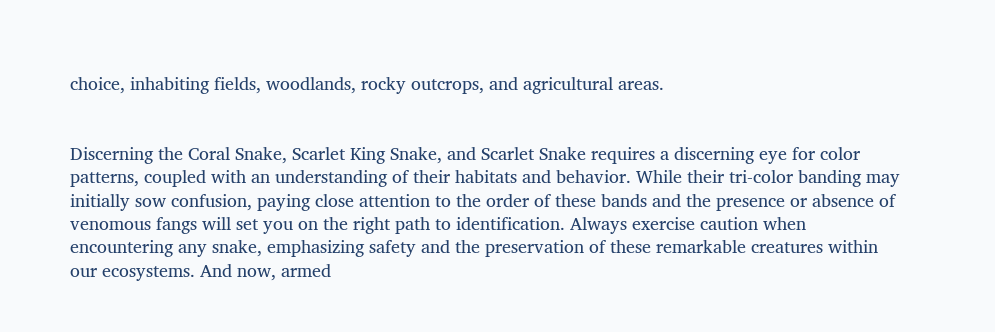choice, inhabiting fields, woodlands, rocky outcrops, and agricultural areas.


Discerning the Coral Snake, Scarlet King Snake, and Scarlet Snake requires a discerning eye for color patterns, coupled with an understanding of their habitats and behavior. While their tri-color banding may initially sow confusion, paying close attention to the order of these bands and the presence or absence of venomous fangs will set you on the right path to identification. Always exercise caution when encountering any snake, emphasizing safety and the preservation of these remarkable creatures within our ecosystems. And now, armed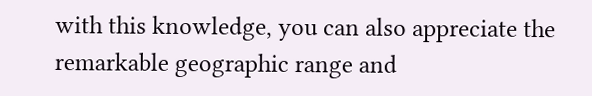with this knowledge, you can also appreciate the remarkable geographic range and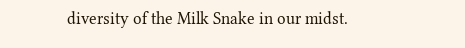diversity of the Milk Snake in our midst.